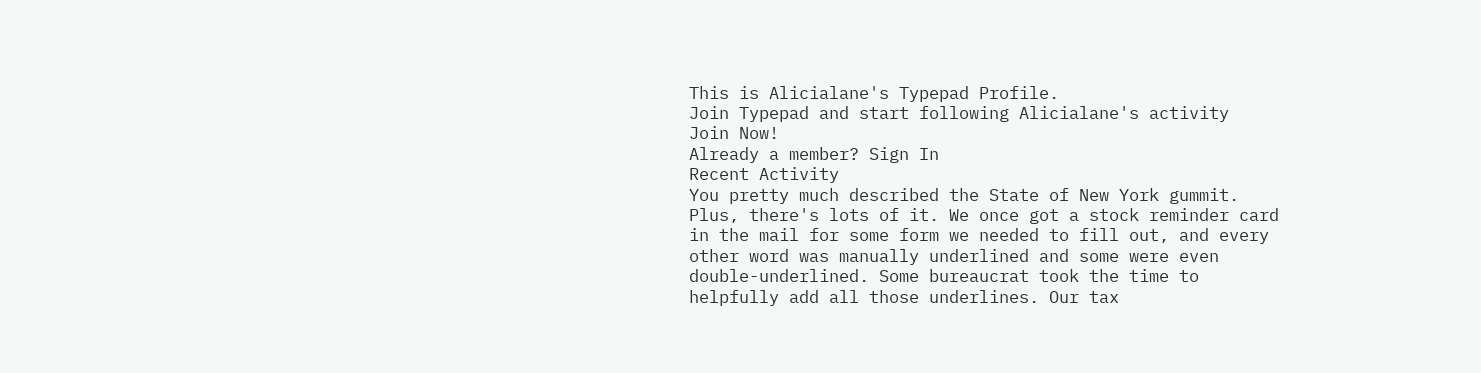This is Alicialane's Typepad Profile.
Join Typepad and start following Alicialane's activity
Join Now!
Already a member? Sign In
Recent Activity
You pretty much described the State of New York gummit. Plus, there's lots of it. We once got a stock reminder card in the mail for some form we needed to fill out, and every other word was manually underlined and some were even double-underlined. Some bureaucrat took the time to helpfully add all those underlines. Our tax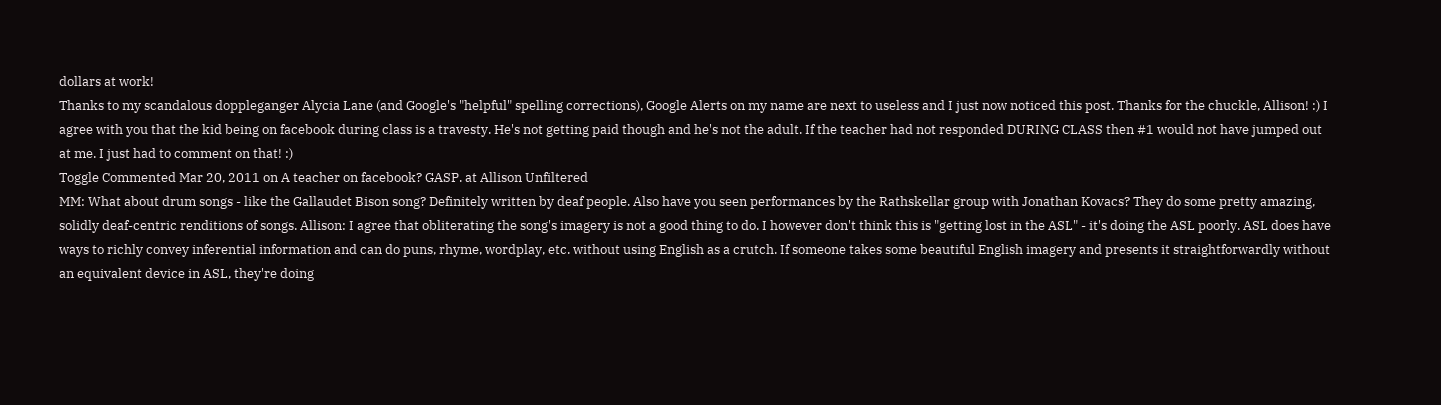dollars at work!
Thanks to my scandalous doppleganger Alycia Lane (and Google's "helpful" spelling corrections), Google Alerts on my name are next to useless and I just now noticed this post. Thanks for the chuckle, Allison! :) I agree with you that the kid being on facebook during class is a travesty. He's not getting paid though and he's not the adult. If the teacher had not responded DURING CLASS then #1 would not have jumped out at me. I just had to comment on that! :)
Toggle Commented Mar 20, 2011 on A teacher on facebook? GASP. at Allison Unfiltered
MM: What about drum songs - like the Gallaudet Bison song? Definitely written by deaf people. Also have you seen performances by the Rathskellar group with Jonathan Kovacs? They do some pretty amazing, solidly deaf-centric renditions of songs. Allison: I agree that obliterating the song's imagery is not a good thing to do. I however don't think this is "getting lost in the ASL" - it's doing the ASL poorly. ASL does have ways to richly convey inferential information and can do puns, rhyme, wordplay, etc. without using English as a crutch. If someone takes some beautiful English imagery and presents it straightforwardly without an equivalent device in ASL, they're doing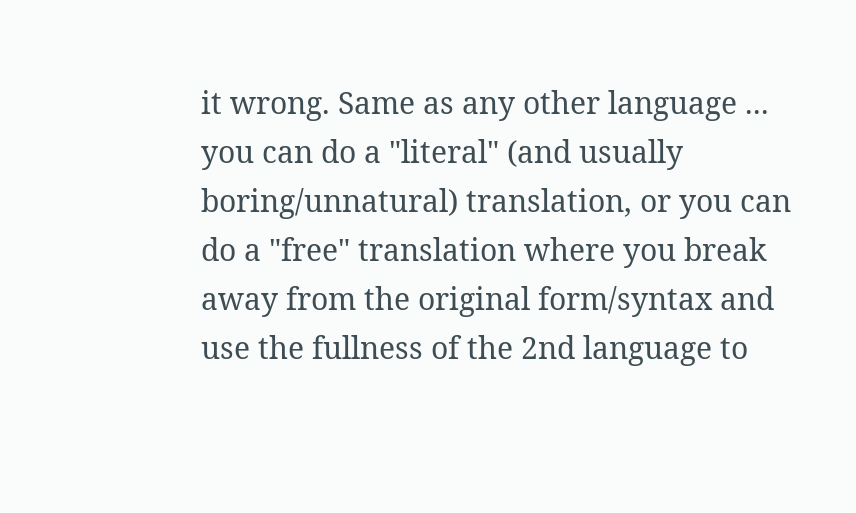it wrong. Same as any other language ... you can do a "literal" (and usually boring/unnatural) translation, or you can do a "free" translation where you break away from the original form/syntax and use the fullness of the 2nd language to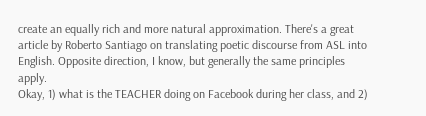create an equally rich and more natural approximation. There's a great article by Roberto Santiago on translating poetic discourse from ASL into English. Opposite direction, I know, but generally the same principles apply.
Okay, 1) what is the TEACHER doing on Facebook during her class, and 2)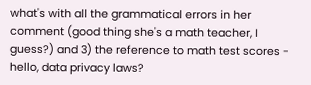what's with all the grammatical errors in her comment (good thing she's a math teacher, I guess?) and 3) the reference to math test scores - hello, data privacy laws?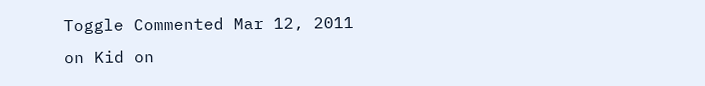Toggle Commented Mar 12, 2011 on Kid on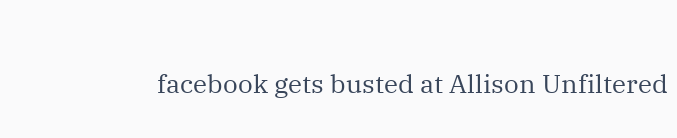facebook gets busted at Allison Unfiltered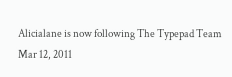Alicialane is now following The Typepad Team
Mar 12, 2011